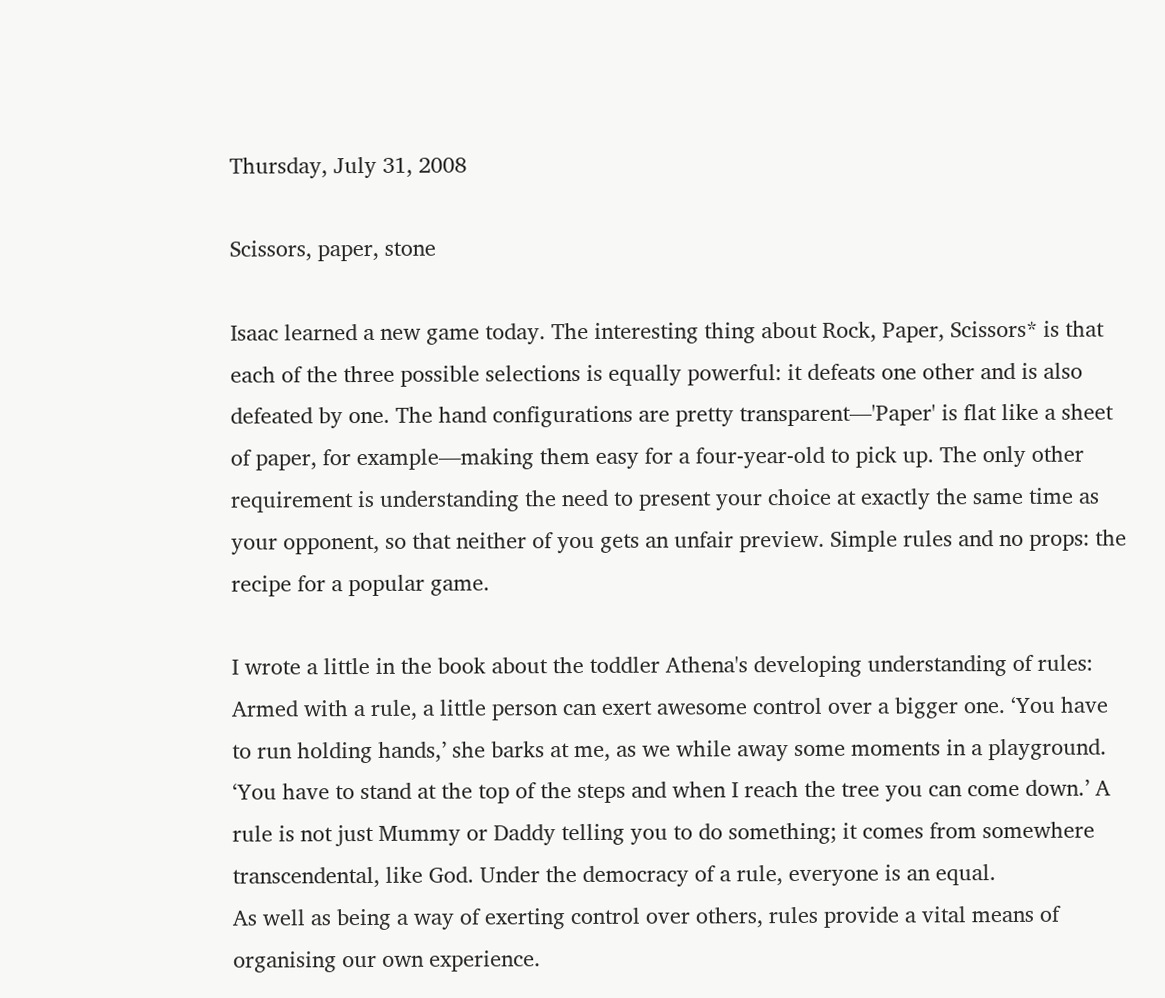Thursday, July 31, 2008

Scissors, paper, stone

Isaac learned a new game today. The interesting thing about Rock, Paper, Scissors* is that each of the three possible selections is equally powerful: it defeats one other and is also defeated by one. The hand configurations are pretty transparent—'Paper' is flat like a sheet of paper, for example—making them easy for a four-year-old to pick up. The only other requirement is understanding the need to present your choice at exactly the same time as your opponent, so that neither of you gets an unfair preview. Simple rules and no props: the recipe for a popular game.

I wrote a little in the book about the toddler Athena's developing understanding of rules:
Armed with a rule, a little person can exert awesome control over a bigger one. ‘You have to run holding hands,’ she barks at me, as we while away some moments in a playground. ‘You have to stand at the top of the steps and when I reach the tree you can come down.’ A rule is not just Mummy or Daddy telling you to do something; it comes from somewhere transcendental, like God. Under the democracy of a rule, everyone is an equal.
As well as being a way of exerting control over others, rules provide a vital means of organising our own experience.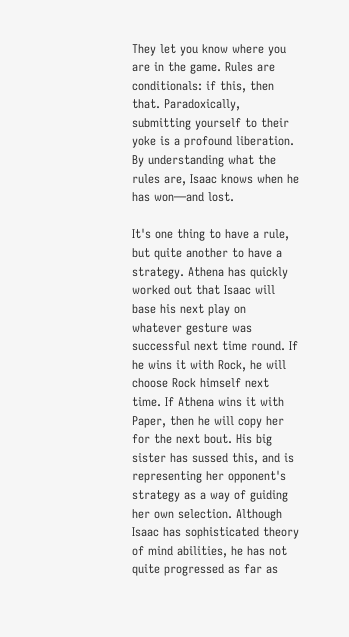They let you know where you are in the game. Rules are conditionals: if this, then that. Paradoxically, submitting yourself to their yoke is a profound liberation. By understanding what the rules are, Isaac knows when he has won—and lost.

It's one thing to have a rule, but quite another to have a strategy. Athena has quickly worked out that Isaac will base his next play on whatever gesture was successful next time round. If he wins it with Rock, he will choose Rock himself next time. If Athena wins it with Paper, then he will copy her for the next bout. His big sister has sussed this, and is representing her opponent's strategy as a way of guiding her own selection. Although Isaac has sophisticated theory of mind abilities, he has not quite progressed as far as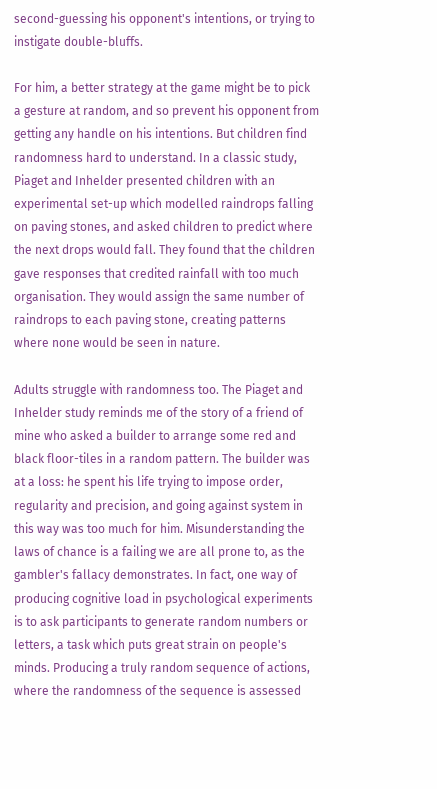second-guessing his opponent's intentions, or trying to instigate double-bluffs.

For him, a better strategy at the game might be to pick a gesture at random, and so prevent his opponent from getting any handle on his intentions. But children find randomness hard to understand. In a classic study, Piaget and Inhelder presented children with an experimental set-up which modelled raindrops falling on paving stones, and asked children to predict where the next drops would fall. They found that the children gave responses that credited rainfall with too much organisation. They would assign the same number of raindrops to each paving stone, creating patterns where none would be seen in nature.

Adults struggle with randomness too. The Piaget and Inhelder study reminds me of the story of a friend of mine who asked a builder to arrange some red and black floor-tiles in a random pattern. The builder was at a loss: he spent his life trying to impose order, regularity and precision, and going against system in this way was too much for him. Misunderstanding the laws of chance is a failing we are all prone to, as the gambler's fallacy demonstrates. In fact, one way of producing cognitive load in psychological experiments is to ask participants to generate random numbers or letters, a task which puts great strain on people's minds. Producing a truly random sequence of actions, where the randomness of the sequence is assessed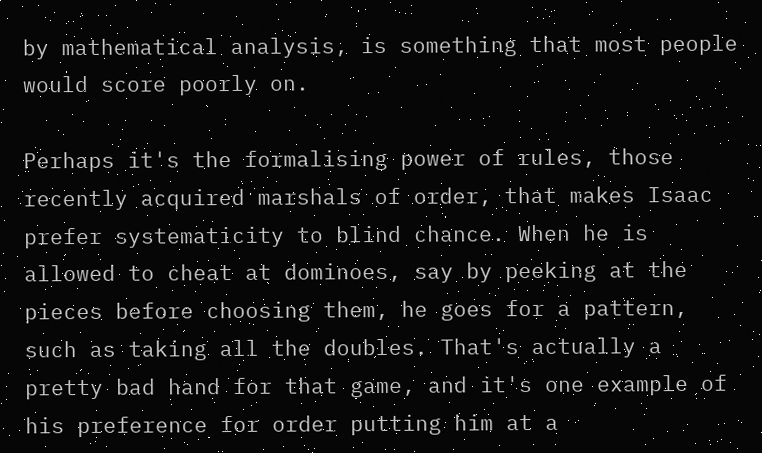by mathematical analysis, is something that most people would score poorly on.

Perhaps it's the formalising power of rules, those recently acquired marshals of order, that makes Isaac prefer systematicity to blind chance. When he is allowed to cheat at dominoes, say by peeking at the pieces before choosing them, he goes for a pattern, such as taking all the doubles. That's actually a pretty bad hand for that game, and it's one example of his preference for order putting him at a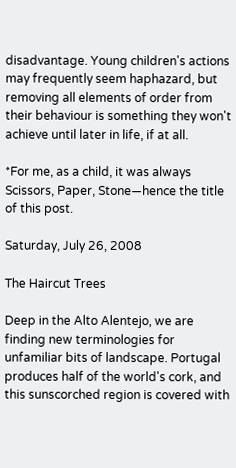disadvantage. Young children's actions may frequently seem haphazard, but removing all elements of order from their behaviour is something they won't achieve until later in life, if at all.

*For me, as a child, it was always Scissors, Paper, Stone—hence the title of this post.

Saturday, July 26, 2008

The Haircut Trees

Deep in the Alto Alentejo, we are finding new terminologies for unfamiliar bits of landscape. Portugal produces half of the world's cork, and this sunscorched region is covered with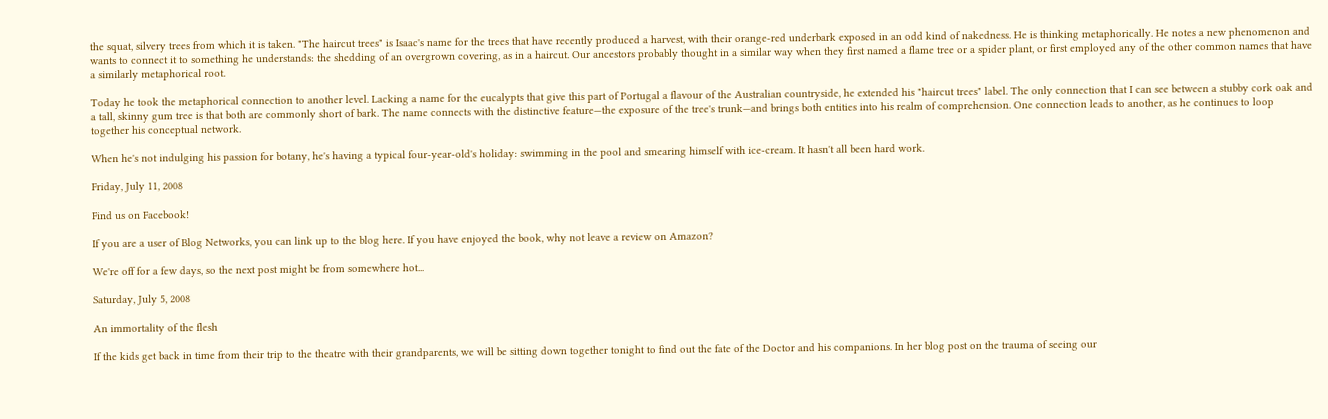the squat, silvery trees from which it is taken. "The haircut trees" is Isaac's name for the trees that have recently produced a harvest, with their orange-red underbark exposed in an odd kind of nakedness. He is thinking metaphorically. He notes a new phenomenon and wants to connect it to something he understands: the shedding of an overgrown covering, as in a haircut. Our ancestors probably thought in a similar way when they first named a flame tree or a spider plant, or first employed any of the other common names that have a similarly metaphorical root.

Today he took the metaphorical connection to another level. Lacking a name for the eucalypts that give this part of Portugal a flavour of the Australian countryside, he extended his "haircut trees" label. The only connection that I can see between a stubby cork oak and a tall, skinny gum tree is that both are commonly short of bark. The name connects with the distinctive feature—the exposure of the tree's trunk—and brings both entities into his realm of comprehension. One connection leads to another, as he continues to loop together his conceptual network.

When he's not indulging his passion for botany, he's having a typical four-year-old's holiday: swimming in the pool and smearing himself with ice-cream. It hasn't all been hard work.

Friday, July 11, 2008

Find us on Facebook!

If you are a user of Blog Networks, you can link up to the blog here. If you have enjoyed the book, why not leave a review on Amazon?

We're off for a few days, so the next post might be from somewhere hot...

Saturday, July 5, 2008

An immortality of the flesh

If the kids get back in time from their trip to the theatre with their grandparents, we will be sitting down together tonight to find out the fate of the Doctor and his companions. In her blog post on the trauma of seeing our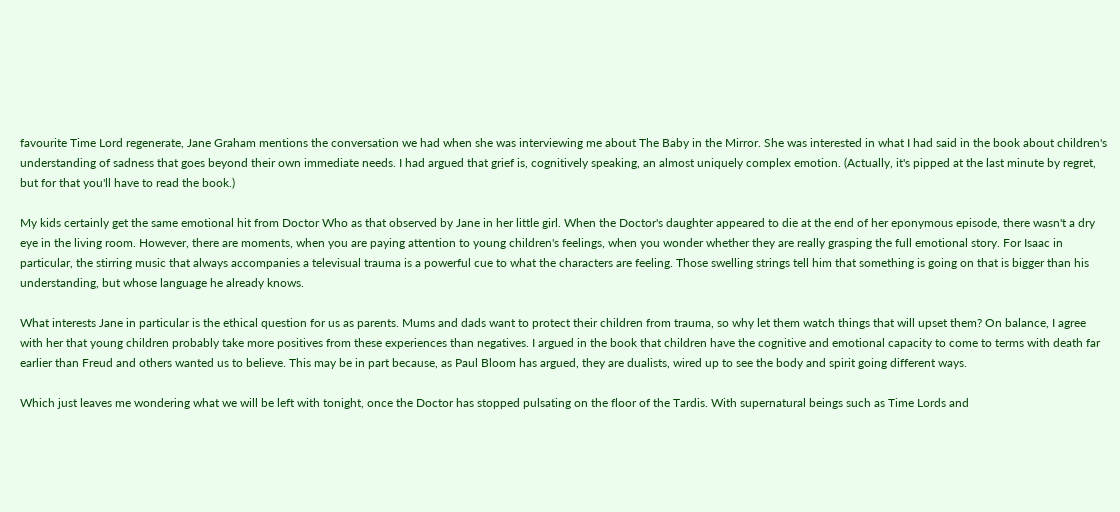favourite Time Lord regenerate, Jane Graham mentions the conversation we had when she was interviewing me about The Baby in the Mirror. She was interested in what I had said in the book about children's understanding of sadness that goes beyond their own immediate needs. I had argued that grief is, cognitively speaking, an almost uniquely complex emotion. (Actually, it's pipped at the last minute by regret, but for that you'll have to read the book.)

My kids certainly get the same emotional hit from Doctor Who as that observed by Jane in her little girl. When the Doctor's daughter appeared to die at the end of her eponymous episode, there wasn't a dry eye in the living room. However, there are moments, when you are paying attention to young children's feelings, when you wonder whether they are really grasping the full emotional story. For Isaac in particular, the stirring music that always accompanies a televisual trauma is a powerful cue to what the characters are feeling. Those swelling strings tell him that something is going on that is bigger than his understanding, but whose language he already knows.

What interests Jane in particular is the ethical question for us as parents. Mums and dads want to protect their children from trauma, so why let them watch things that will upset them? On balance, I agree with her that young children probably take more positives from these experiences than negatives. I argued in the book that children have the cognitive and emotional capacity to come to terms with death far earlier than Freud and others wanted us to believe. This may be in part because, as Paul Bloom has argued, they are dualists, wired up to see the body and spirit going different ways.

Which just leaves me wondering what we will be left with tonight, once the Doctor has stopped pulsating on the floor of the Tardis. With supernatural beings such as Time Lords and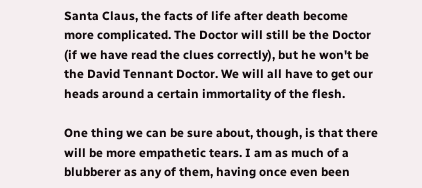Santa Claus, the facts of life after death become more complicated. The Doctor will still be the Doctor (if we have read the clues correctly), but he won't be the David Tennant Doctor. We will all have to get our heads around a certain immortality of the flesh.

One thing we can be sure about, though, is that there will be more empathetic tears. I am as much of a blubberer as any of them, having once even been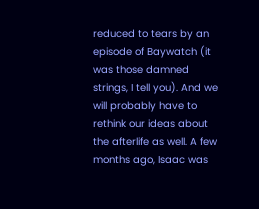reduced to tears by an episode of Baywatch (it was those damned strings, I tell you). And we will probably have to rethink our ideas about the afterlife as well. A few months ago, Isaac was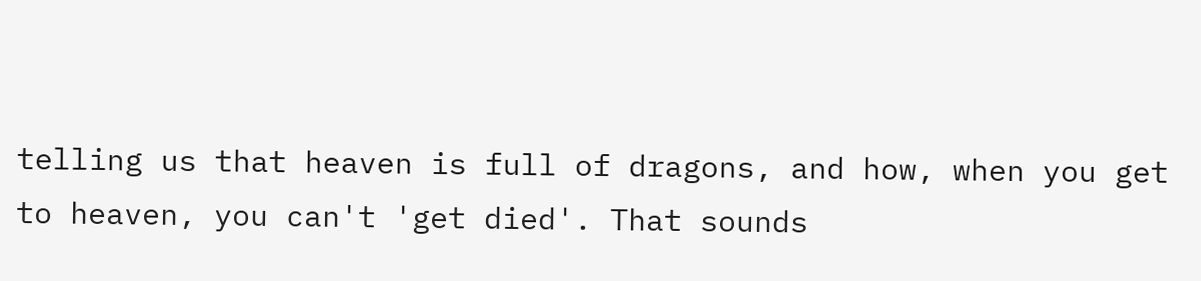telling us that heaven is full of dragons, and how, when you get to heaven, you can't 'get died'. That sounds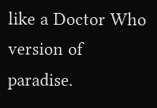like a Doctor Who version of paradise.